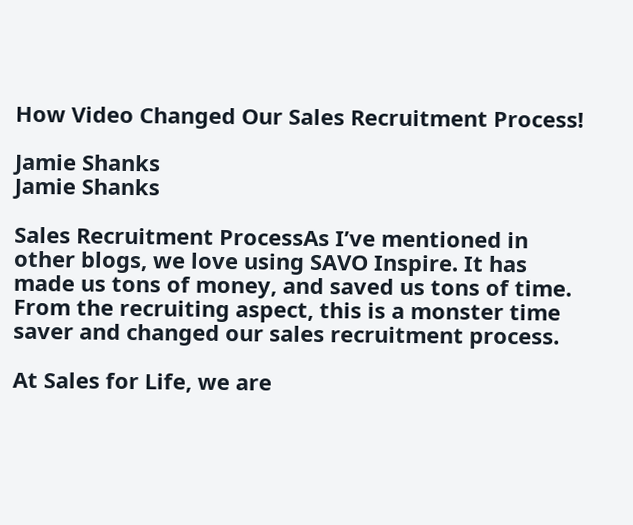How Video Changed Our Sales Recruitment Process!

Jamie Shanks
Jamie Shanks

Sales Recruitment ProcessAs I’ve mentioned in other blogs, we love using SAVO Inspire. It has made us tons of money, and saved us tons of time. From the recruiting aspect, this is a monster time saver and changed our sales recruitment process.

At Sales for Life, we are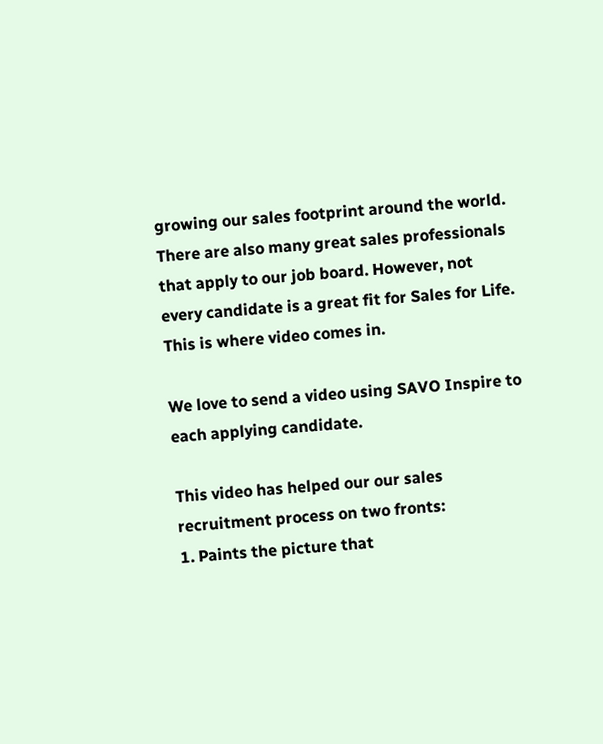growing our sales footprint around the world. There are also many great sales professionals that apply to our job board. However, not every candidate is a great fit for Sales for Life. This is where video comes in.

We love to send a video using SAVO Inspire to each applying candidate.

This video has helped our our sales recruitment process on two fronts:
1. Paints the picture that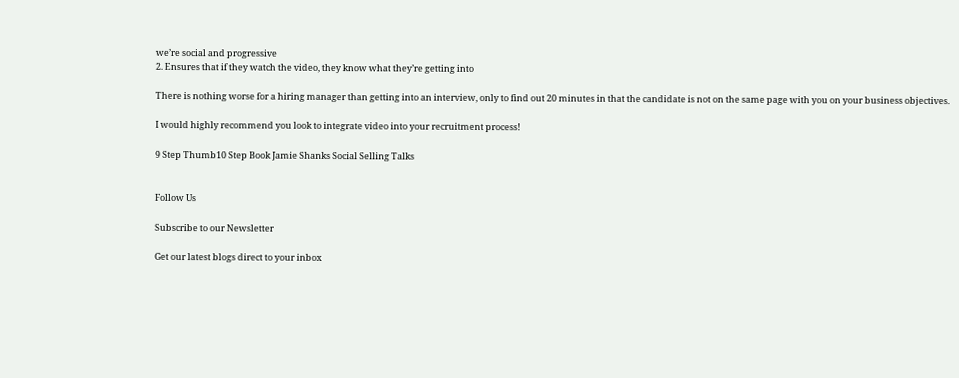we’re social and progressive
2. Ensures that if they watch the video, they know what they’re getting into

There is nothing worse for a hiring manager than getting into an interview, only to find out 20 minutes in that the candidate is not on the same page with you on your business objectives.

I would highly recommend you look to integrate video into your recruitment process!

9 Step Thumb10 Step Book Jamie Shanks Social Selling Talks


Follow Us

Subscribe to our Newsletter

Get our latest blogs direct to your inbox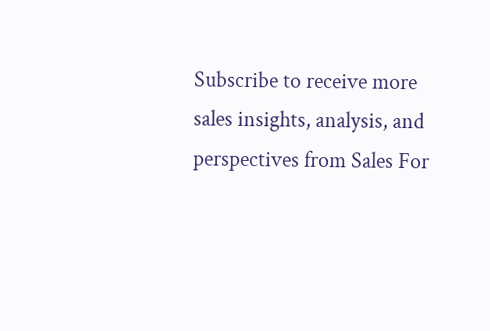Subscribe to receive more sales insights, analysis, and perspectives from Sales For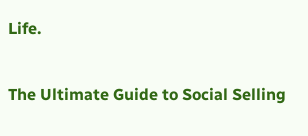Life.

The Ultimate Guide to Social Selling